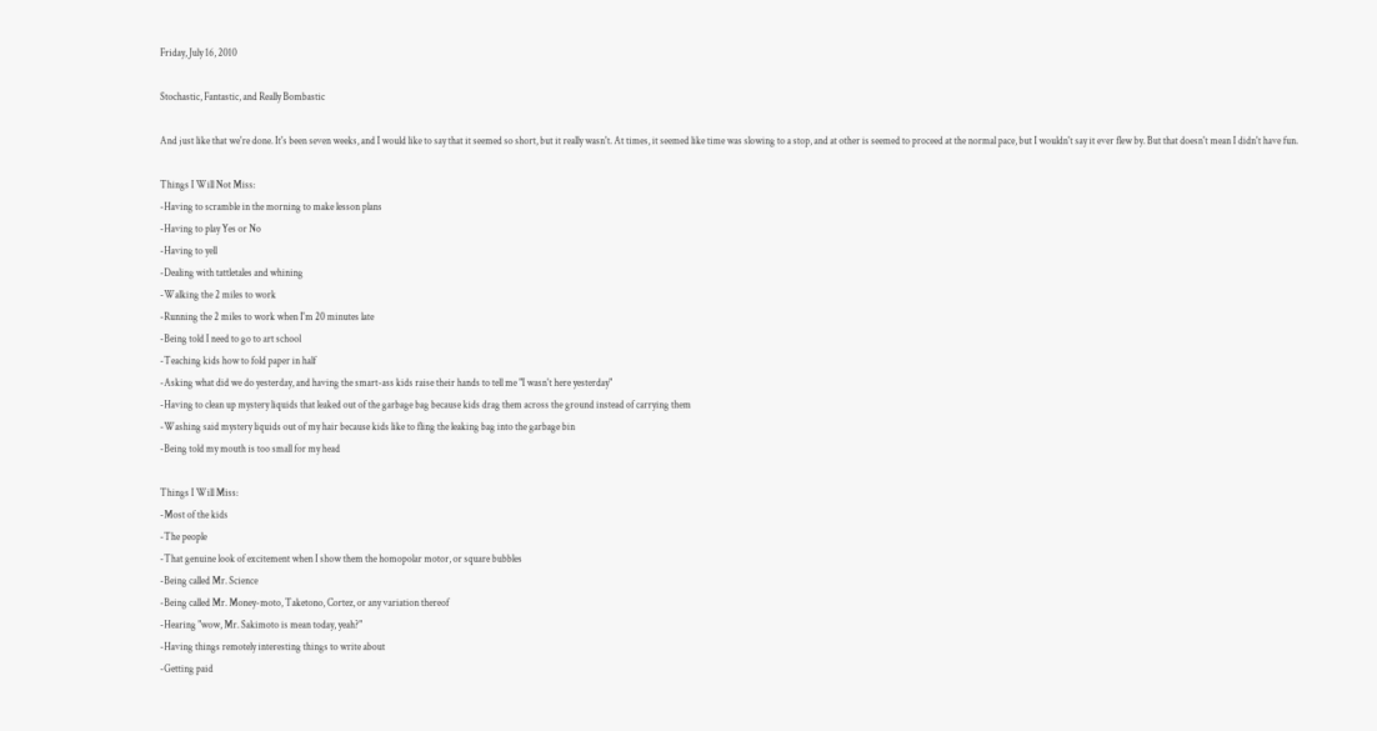Friday, July 16, 2010

Stochastic, Fantastic, and Really Bombastic

And just like that we're done. It's been seven weeks, and I would like to say that it seemed so short, but it really wasn't. At times, it seemed like time was slowing to a stop, and at other is seemed to proceed at the normal pace, but I wouldn't say it ever flew by. But that doesn't mean I didn't have fun.

Things I Will Not Miss:
-Having to scramble in the morning to make lesson plans
-Having to play Yes or No
-Having to yell
-Dealing with tattletales and whining
-Walking the 2 miles to work
-Running the 2 miles to work when I'm 20 minutes late
-Being told I need to go to art school
-Teaching kids how to fold paper in half
-Asking what did we do yesterday, and having the smart-ass kids raise their hands to tell me "I wasn't here yesterday"
-Having to clean up mystery liquids that leaked out of the garbage bag because kids drag them across the ground instead of carrying them
-Washing said mystery liquids out of my hair because kids like to fling the leaking bag into the garbage bin
-Being told my mouth is too small for my head

Things I Will Miss:
-Most of the kids
-The people
-That genuine look of excitement when I show them the homopolar motor, or square bubbles
-Being called Mr. Science
-Being called Mr. Money-moto, Taketono, Cortez, or any variation thereof
-Hearing "wow, Mr. Sakimoto is mean today, yeah?"
-Having things remotely interesting things to write about
-Getting paid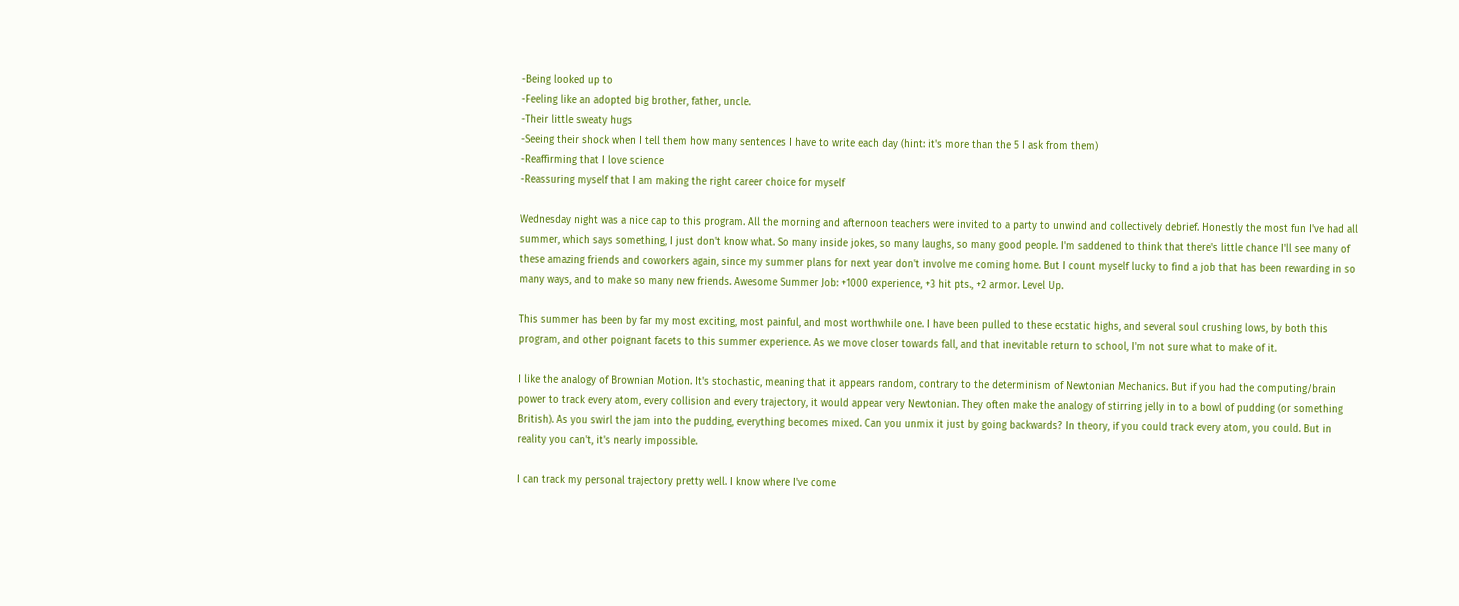-Being looked up to
-Feeling like an adopted big brother, father, uncle.
-Their little sweaty hugs
-Seeing their shock when I tell them how many sentences I have to write each day (hint: it's more than the 5 I ask from them)
-Reaffirming that I love science
-Reassuring myself that I am making the right career choice for myself

Wednesday night was a nice cap to this program. All the morning and afternoon teachers were invited to a party to unwind and collectively debrief. Honestly the most fun I've had all summer, which says something, I just don't know what. So many inside jokes, so many laughs, so many good people. I'm saddened to think that there's little chance I'll see many of these amazing friends and coworkers again, since my summer plans for next year don't involve me coming home. But I count myself lucky to find a job that has been rewarding in so many ways, and to make so many new friends. Awesome Summer Job: +1000 experience, +3 hit pts., +2 armor. Level Up.

This summer has been by far my most exciting, most painful, and most worthwhile one. I have been pulled to these ecstatic highs, and several soul crushing lows, by both this program, and other poignant facets to this summer experience. As we move closer towards fall, and that inevitable return to school, I'm not sure what to make of it.

I like the analogy of Brownian Motion. It's stochastic, meaning that it appears random, contrary to the determinism of Newtonian Mechanics. But if you had the computing/brain power to track every atom, every collision and every trajectory, it would appear very Newtonian. They often make the analogy of stirring jelly in to a bowl of pudding (or something British). As you swirl the jam into the pudding, everything becomes mixed. Can you unmix it just by going backwards? In theory, if you could track every atom, you could. But in reality you can't, it's nearly impossible.

I can track my personal trajectory pretty well. I know where I've come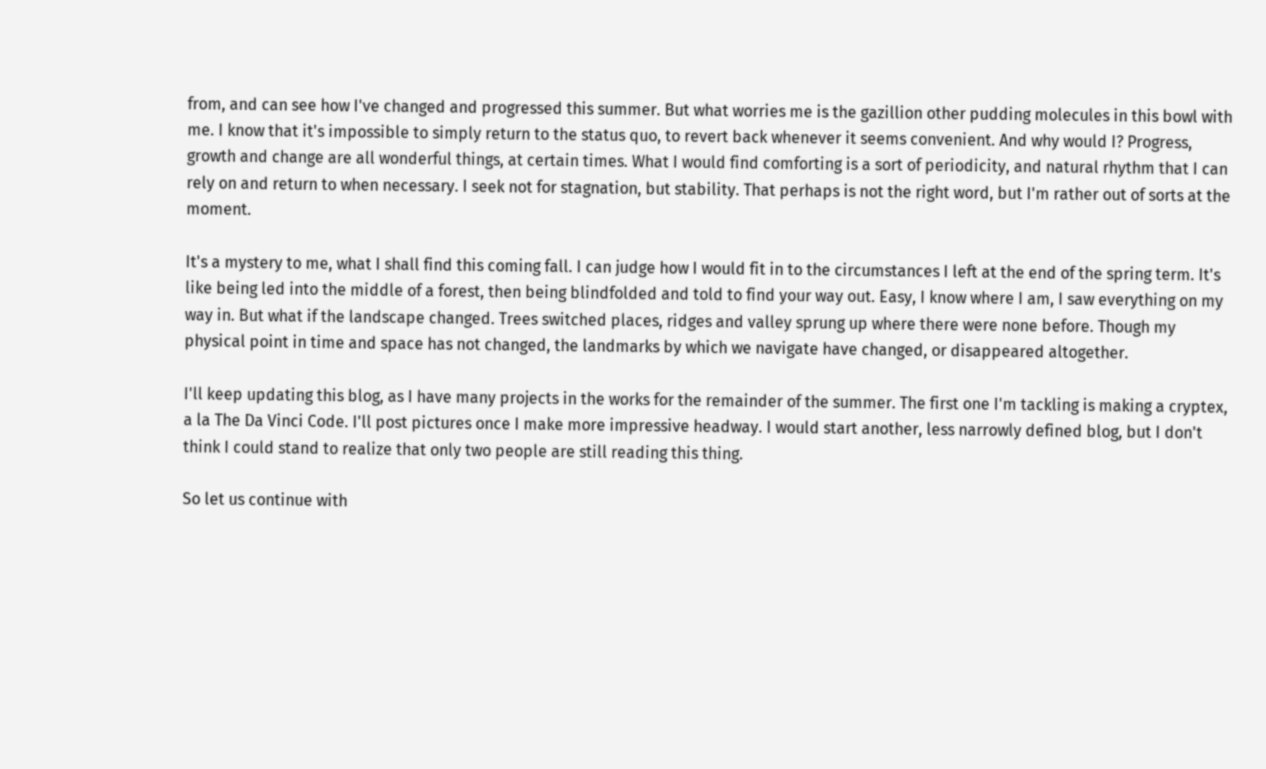from, and can see how I've changed and progressed this summer. But what worries me is the gazillion other pudding molecules in this bowl with me. I know that it's impossible to simply return to the status quo, to revert back whenever it seems convenient. And why would I? Progress, growth and change are all wonderful things, at certain times. What I would find comforting is a sort of periodicity, and natural rhythm that I can rely on and return to when necessary. I seek not for stagnation, but stability. That perhaps is not the right word, but I'm rather out of sorts at the moment.

It's a mystery to me, what I shall find this coming fall. I can judge how I would fit in to the circumstances I left at the end of the spring term. It's like being led into the middle of a forest, then being blindfolded and told to find your way out. Easy, I know where I am, I saw everything on my way in. But what if the landscape changed. Trees switched places, ridges and valley sprung up where there were none before. Though my physical point in time and space has not changed, the landmarks by which we navigate have changed, or disappeared altogether.

I'll keep updating this blog, as I have many projects in the works for the remainder of the summer. The first one I'm tackling is making a cryptex, a la The Da Vinci Code. I'll post pictures once I make more impressive headway. I would start another, less narrowly defined blog, but I don't think I could stand to realize that only two people are still reading this thing.

So let us continue with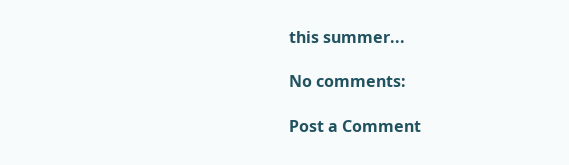this summer...

No comments:

Post a Comment